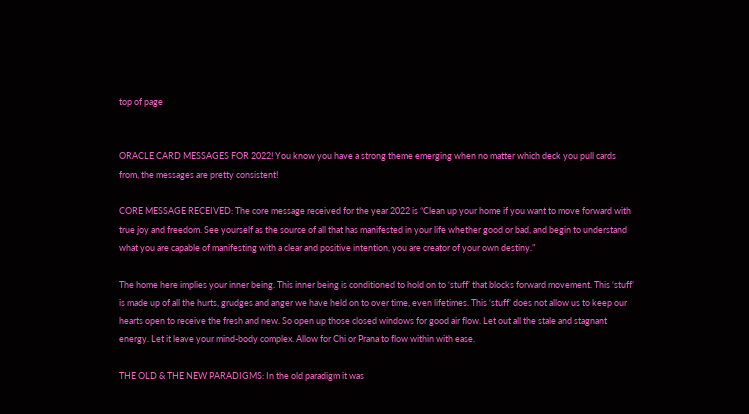top of page


ORACLE CARD MESSAGES FOR 2022! You know you have a strong theme emerging when no matter which deck you pull cards from, the messages are pretty consistent!

CORE MESSAGE RECEIVED: The core message received for the year 2022 is “Clean up your home if you want to move forward with true joy and freedom. See yourself as the source of all that has manifested in your life whether good or bad, and begin to understand what you are capable of manifesting with a clear and positive intention, you are creator of your own destiny.”

The home here implies your inner being. This inner being is conditioned to hold on to ‘stuff’ that blocks forward movement. This ‘stuff’ is made up of all the hurts, grudges and anger we have held on to over time, even lifetimes. This ‘stuff’ does not allow us to keep our hearts open to receive the fresh and new. So open up those closed windows for good air flow. Let out all the stale and stagnant energy. Let it leave your mind-body complex. Allow for Chi or Prana to flow within with ease.

THE OLD & THE NEW PARADIGMS: In the old paradigm it was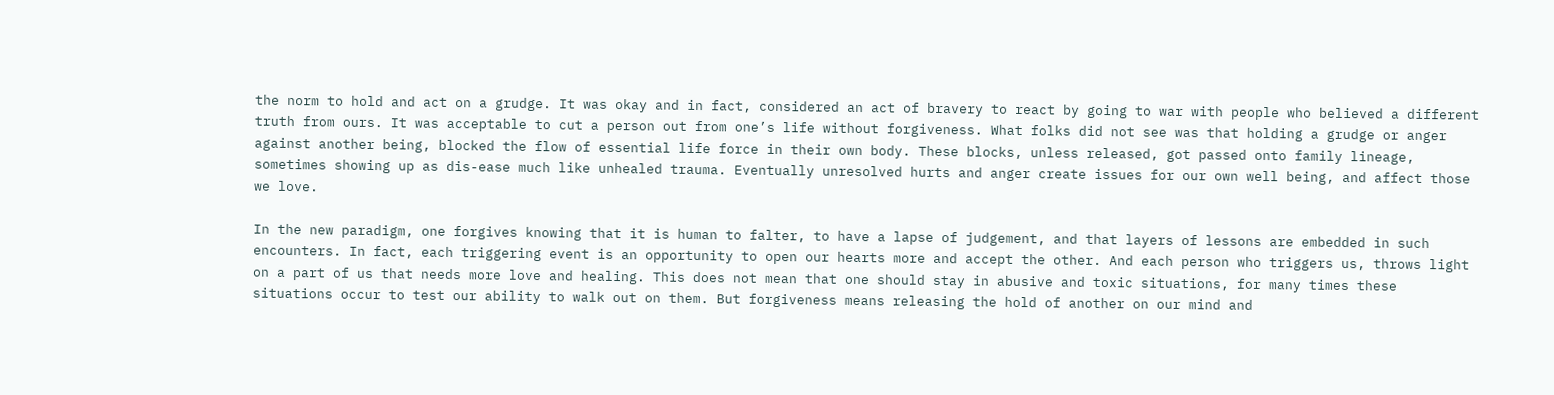the norm to hold and act on a grudge. It was okay and in fact, considered an act of bravery to react by going to war with people who believed a different truth from ours. It was acceptable to cut a person out from one’s life without forgiveness. What folks did not see was that holding a grudge or anger against another being, blocked the flow of essential life force in their own body. These blocks, unless released, got passed onto family lineage, sometimes showing up as dis-ease much like unhealed trauma. Eventually unresolved hurts and anger create issues for our own well being, and affect those we love.

In the new paradigm, one forgives knowing that it is human to falter, to have a lapse of judgement, and that layers of lessons are embedded in such encounters. In fact, each triggering event is an opportunity to open our hearts more and accept the other. And each person who triggers us, throws light on a part of us that needs more love and healing. This does not mean that one should stay in abusive and toxic situations, for many times these situations occur to test our ability to walk out on them. But forgiveness means releasing the hold of another on our mind and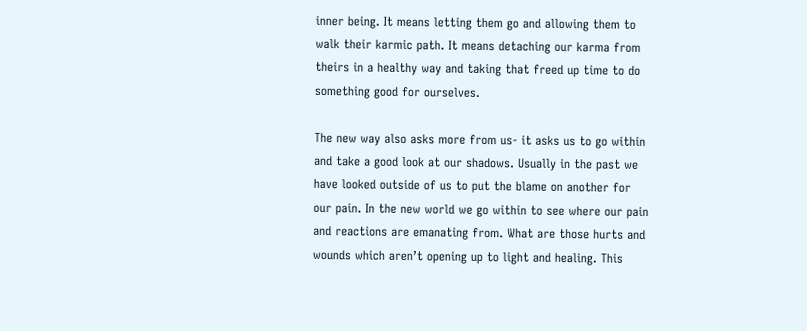inner being. It means letting them go and allowing them to walk their karmic path. It means detaching our karma from theirs in a healthy way and taking that freed up time to do something good for ourselves.

The new way also asks more from us- it asks us to go within and take a good look at our shadows. Usually in the past we have looked outside of us to put the blame on another for our pain. In the new world we go within to see where our pain and reactions are emanating from. What are those hurts and wounds which aren’t opening up to light and healing. This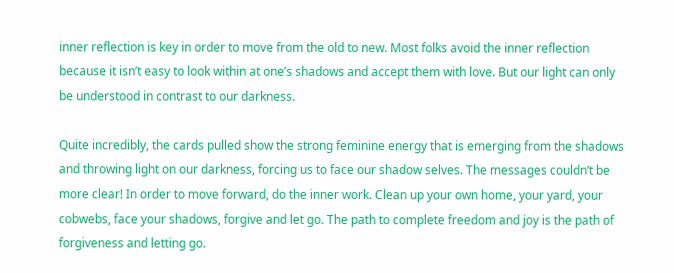inner reflection is key in order to move from the old to new. Most folks avoid the inner reflection because it isn’t easy to look within at one’s shadows and accept them with love. But our light can only be understood in contrast to our darkness.

Quite incredibly, the cards pulled show the strong feminine energy that is emerging from the shadows and throwing light on our darkness, forcing us to face our shadow selves. The messages couldn’t be more clear! In order to move forward, do the inner work. Clean up your own home, your yard, your cobwebs, face your shadows, forgive and let go. The path to complete freedom and joy is the path of forgiveness and letting go.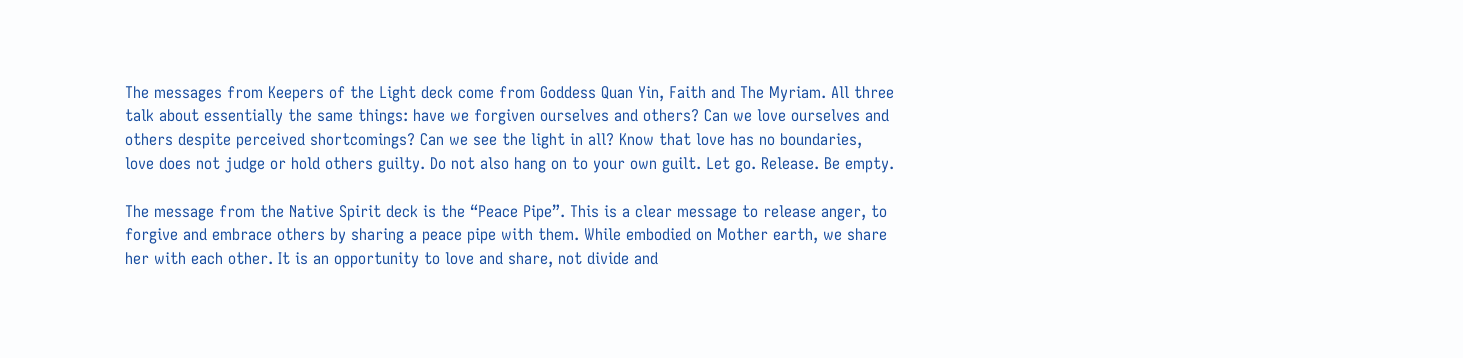The messages from Keepers of the Light deck come from Goddess Quan Yin, Faith and The Myriam. All three talk about essentially the same things: have we forgiven ourselves and others? Can we love ourselves and others despite perceived shortcomings? Can we see the light in all? Know that love has no boundaries, love does not judge or hold others guilty. Do not also hang on to your own guilt. Let go. Release. Be empty.

The message from the Native Spirit deck is the “Peace Pipe”. This is a clear message to release anger, to forgive and embrace others by sharing a peace pipe with them. While embodied on Mother earth, we share her with each other. It is an opportunity to love and share, not divide and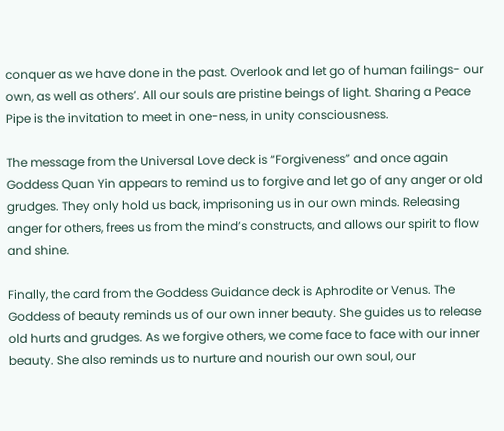conquer as we have done in the past. Overlook and let go of human failings- our own, as well as others’. All our souls are pristine beings of light. Sharing a Peace Pipe is the invitation to meet in one-ness, in unity consciousness.

The message from the Universal Love deck is “Forgiveness” and once again Goddess Quan Yin appears to remind us to forgive and let go of any anger or old grudges. They only hold us back, imprisoning us in our own minds. Releasing anger for others, frees us from the mind’s constructs, and allows our spirit to flow and shine.

Finally, the card from the Goddess Guidance deck is Aphrodite or Venus. The Goddess of beauty reminds us of our own inner beauty. She guides us to release old hurts and grudges. As we forgive others, we come face to face with our inner beauty. She also reminds us to nurture and nourish our own soul, our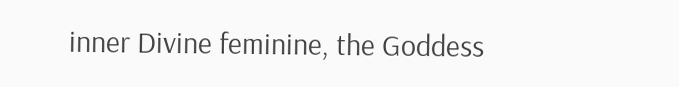inner Divine feminine, the Goddess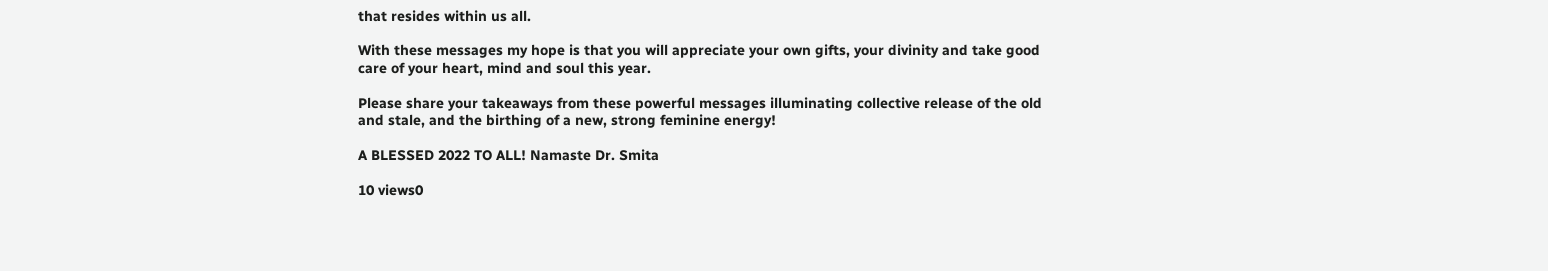that resides within us all.

With these messages my hope is that you will appreciate your own gifts, your divinity and take good care of your heart, mind and soul this year.

Please share your takeaways from these powerful messages illuminating collective release of the old and stale, and the birthing of a new, strong feminine energy!

A BLESSED 2022 TO ALL! Namaste Dr. Smita

10 views0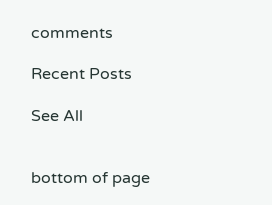comments

Recent Posts

See All


bottom of page